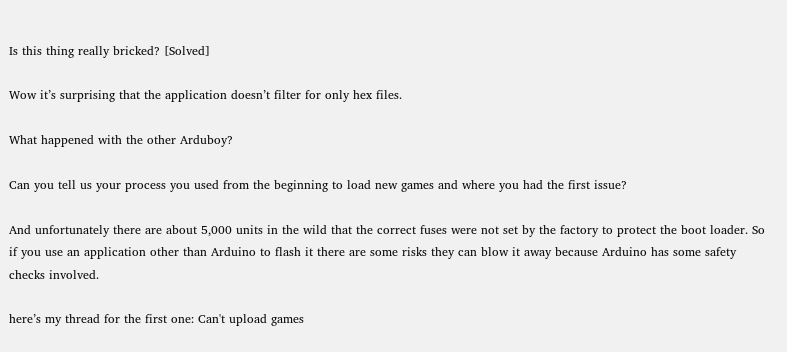Is this thing really bricked? [Solved]

Wow it’s surprising that the application doesn’t filter for only hex files.

What happened with the other Arduboy?

Can you tell us your process you used from the beginning to load new games and where you had the first issue?

And unfortunately there are about 5,000 units in the wild that the correct fuses were not set by the factory to protect the boot loader. So if you use an application other than Arduino to flash it there are some risks they can blow it away because Arduino has some safety checks involved.

here’s my thread for the first one: Can't upload games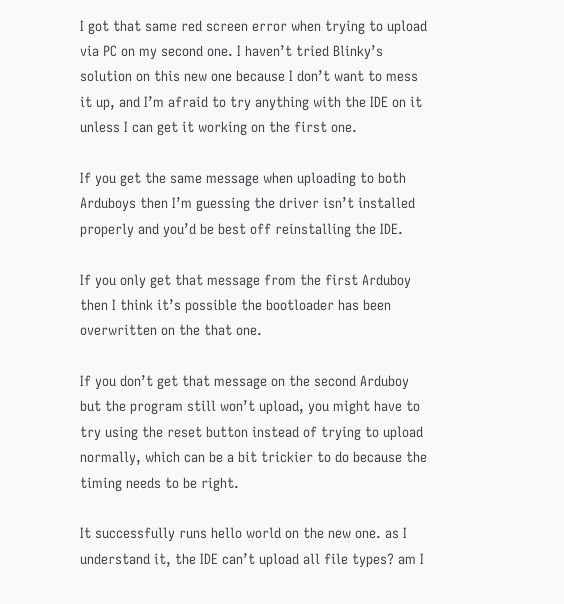I got that same red screen error when trying to upload via PC on my second one. I haven’t tried Blinky’s solution on this new one because I don’t want to mess it up, and I’m afraid to try anything with the IDE on it unless I can get it working on the first one.

If you get the same message when uploading to both Arduboys then I’m guessing the driver isn’t installed properly and you’d be best off reinstalling the IDE.

If you only get that message from the first Arduboy then I think it’s possible the bootloader has been overwritten on the that one.

If you don’t get that message on the second Arduboy but the program still won’t upload, you might have to try using the reset button instead of trying to upload normally, which can be a bit trickier to do because the timing needs to be right.

It successfully runs hello world on the new one. as I understand it, the IDE can’t upload all file types? am I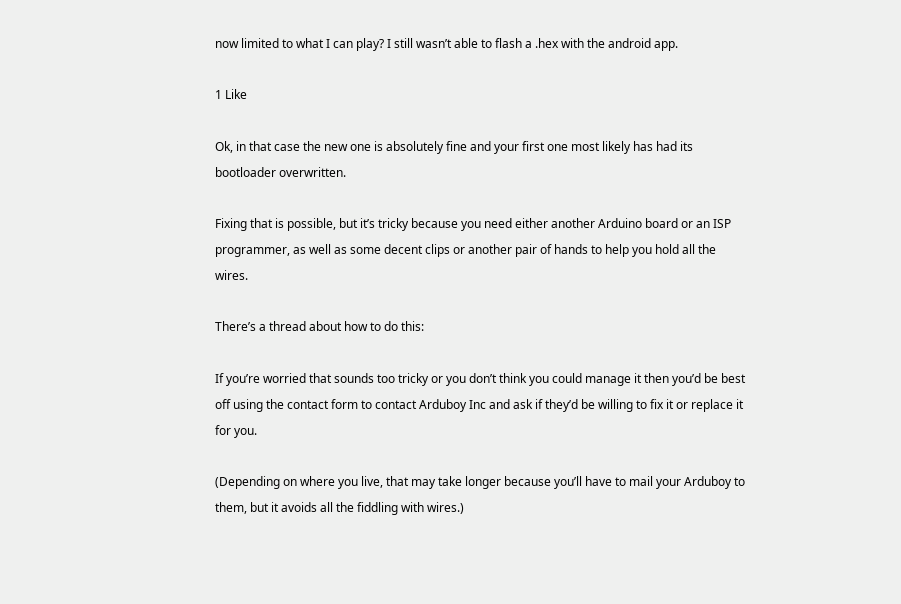now limited to what I can play? I still wasn’t able to flash a .hex with the android app.

1 Like

Ok, in that case the new one is absolutely fine and your first one most likely has had its bootloader overwritten.

Fixing that is possible, but it’s tricky because you need either another Arduino board or an ISP programmer, as well as some decent clips or another pair of hands to help you hold all the wires.

There’s a thread about how to do this:

If you’re worried that sounds too tricky or you don’t think you could manage it then you’d be best off using the contact form to contact Arduboy Inc and ask if they’d be willing to fix it or replace it for you.

(Depending on where you live, that may take longer because you’ll have to mail your Arduboy to them, but it avoids all the fiddling with wires.)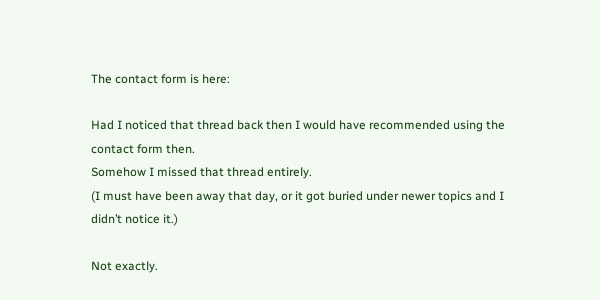The contact form is here:

Had I noticed that thread back then I would have recommended using the contact form then.
Somehow I missed that thread entirely.
(I must have been away that day, or it got buried under newer topics and I didn’t notice it.)

Not exactly.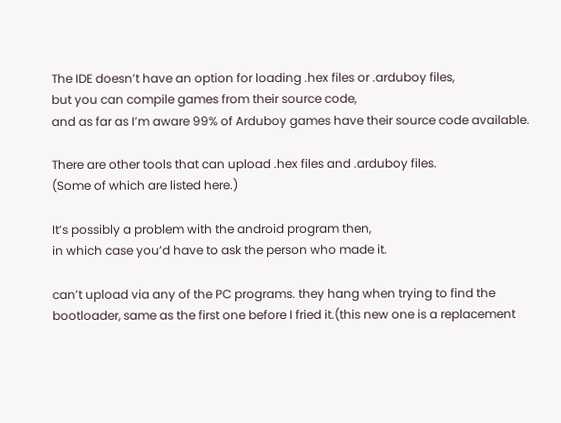The IDE doesn’t have an option for loading .hex files or .arduboy files,
but you can compile games from their source code,
and as far as I’m aware 99% of Arduboy games have their source code available.

There are other tools that can upload .hex files and .arduboy files.
(Some of which are listed here.)

It’s possibly a problem with the android program then,
in which case you’d have to ask the person who made it.

can’t upload via any of the PC programs. they hang when trying to find the bootloader, same as the first one before I fried it.(this new one is a replacement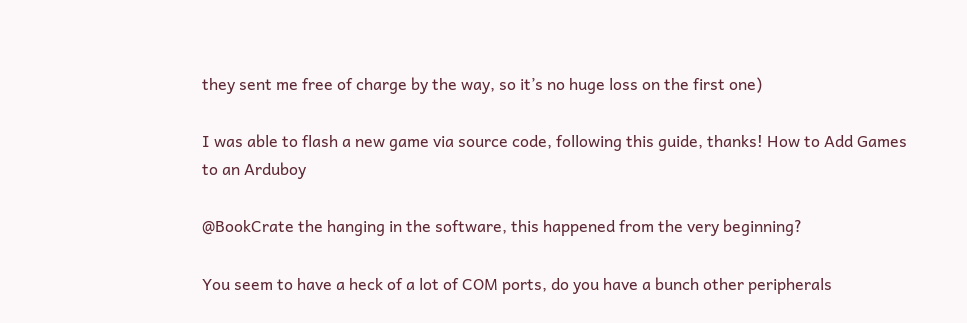they sent me free of charge by the way, so it’s no huge loss on the first one)

I was able to flash a new game via source code, following this guide, thanks! How to Add Games to an Arduboy

@BookCrate the hanging in the software, this happened from the very beginning?

You seem to have a heck of a lot of COM ports, do you have a bunch other peripherals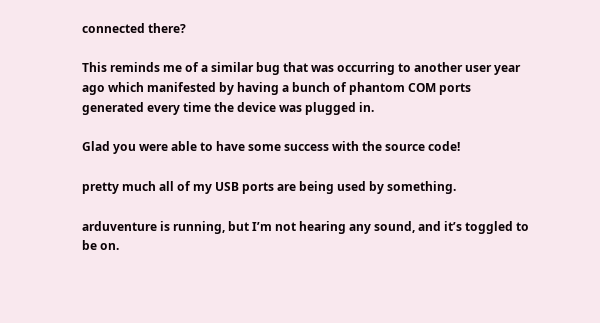connected there?

This reminds me of a similar bug that was occurring to another user year ago which manifested by having a bunch of phantom COM ports generated every time the device was plugged in.

Glad you were able to have some success with the source code!

pretty much all of my USB ports are being used by something.

arduventure is running, but I’m not hearing any sound, and it’s toggled to be on.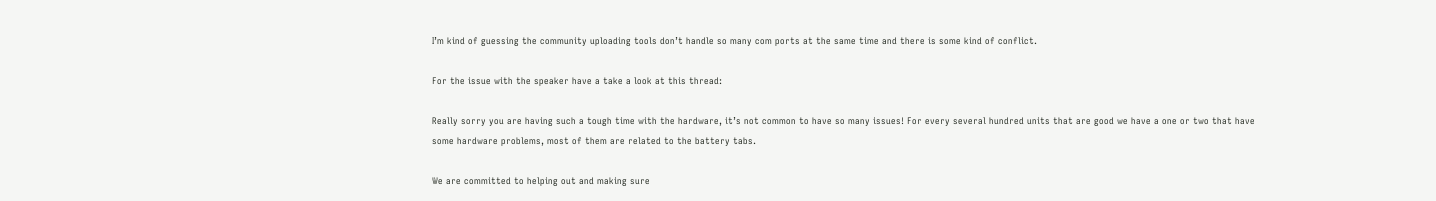I’m kind of guessing the community uploading tools don’t handle so many com ports at the same time and there is some kind of conflict.

For the issue with the speaker have a take a look at this thread:

Really sorry you are having such a tough time with the hardware, it’s not common to have so many issues! For every several hundred units that are good we have a one or two that have some hardware problems, most of them are related to the battery tabs.

We are committed to helping out and making sure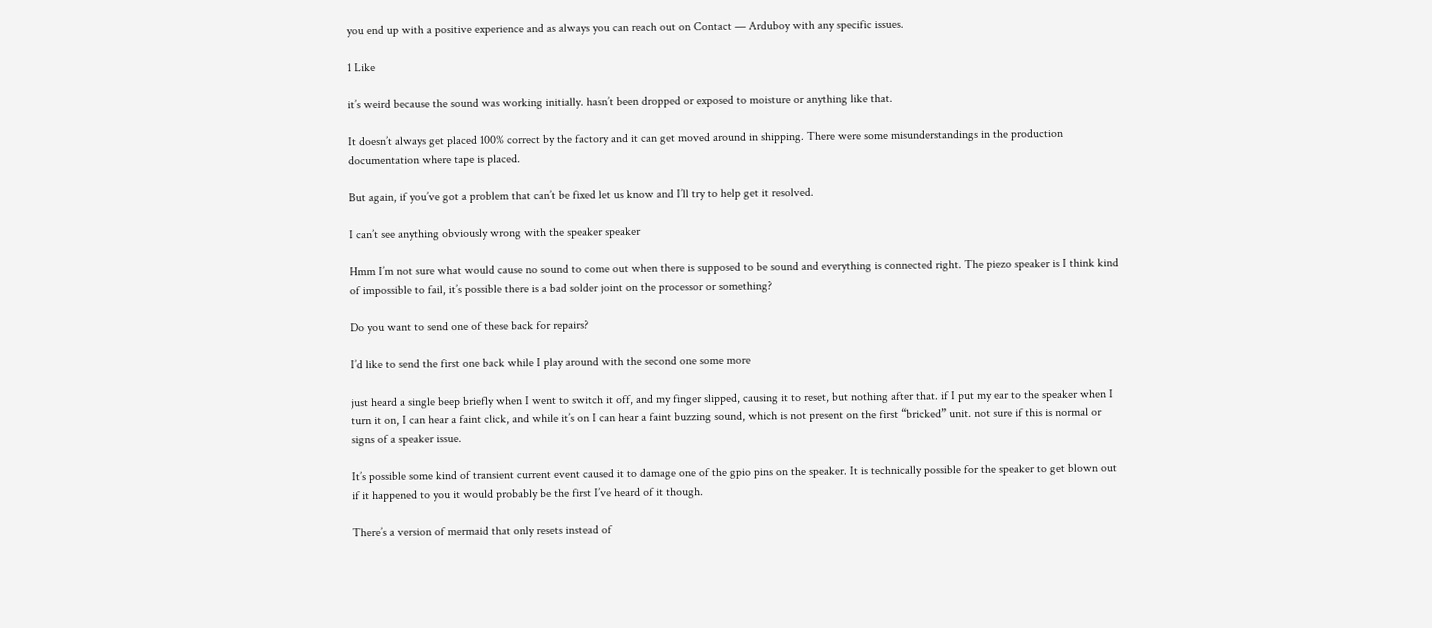you end up with a positive experience and as always you can reach out on Contact — Arduboy with any specific issues.

1 Like

it’s weird because the sound was working initially. hasn’t been dropped or exposed to moisture or anything like that.

It doesn’t always get placed 100% correct by the factory and it can get moved around in shipping. There were some misunderstandings in the production documentation where tape is placed.

But again, if you’ve got a problem that can’t be fixed let us know and I’ll try to help get it resolved.

I can’t see anything obviously wrong with the speaker speaker

Hmm I’m not sure what would cause no sound to come out when there is supposed to be sound and everything is connected right. The piezo speaker is I think kind of impossible to fail, it’s possible there is a bad solder joint on the processor or something?

Do you want to send one of these back for repairs?

I’d like to send the first one back while I play around with the second one some more

just heard a single beep briefly when I went to switch it off, and my finger slipped, causing it to reset, but nothing after that. if I put my ear to the speaker when I turn it on, I can hear a faint click, and while it’s on I can hear a faint buzzing sound, which is not present on the first “bricked” unit. not sure if this is normal or signs of a speaker issue.

It’s possible some kind of transient current event caused it to damage one of the gpio pins on the speaker. It is technically possible for the speaker to get blown out if it happened to you it would probably be the first I’ve heard of it though.

There’s a version of mermaid that only resets instead of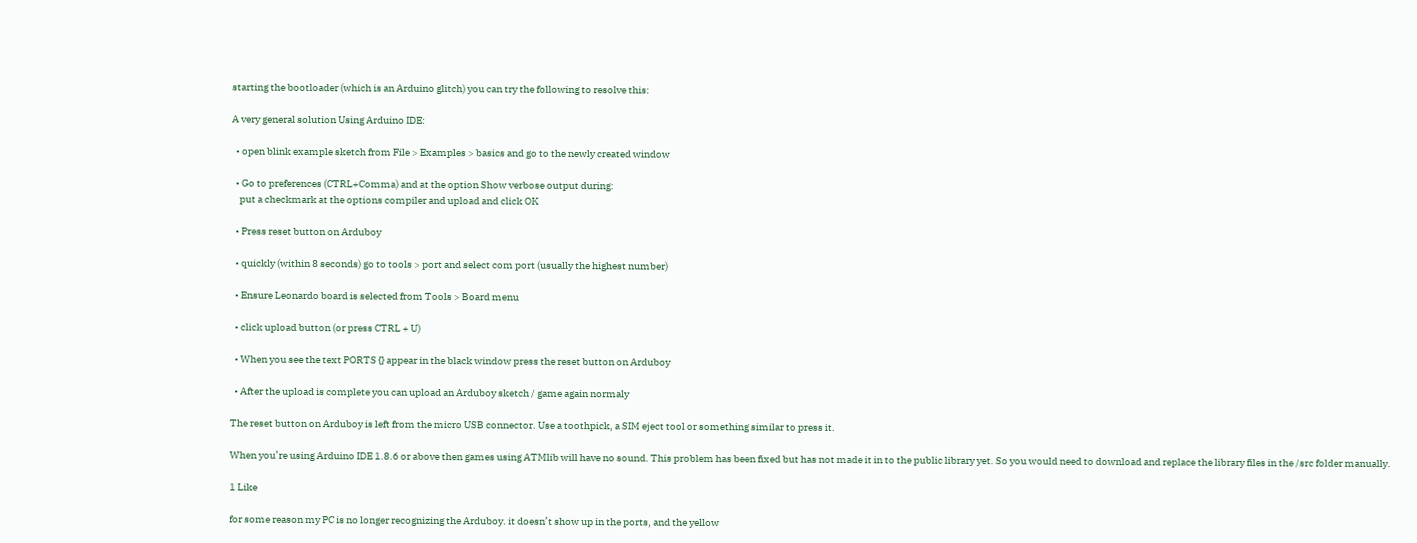starting the bootloader (which is an Arduino glitch) you can try the following to resolve this:

A very general solution Using Arduino IDE:

  • open blink example sketch from File > Examples > basics and go to the newly created window

  • Go to preferences (CTRL+Comma) and at the option Show verbose output during:
    put a checkmark at the options compiler and upload and click OK

  • Press reset button on Arduboy

  • quickly (within 8 seconds) go to tools > port and select com port (usually the highest number)

  • Ensure Leonardo board is selected from Tools > Board menu

  • click upload button (or press CTRL + U)

  • When you see the text PORTS {} appear in the black window press the reset button on Arduboy

  • After the upload is complete you can upload an Arduboy sketch / game again normaly

The reset button on Arduboy is left from the micro USB connector. Use a toothpick, a SIM eject tool or something similar to press it.

When you’re using Arduino IDE 1.8.6 or above then games using ATMlib will have no sound. This problem has been fixed but has not made it in to the public library yet. So you would need to download and replace the library files in the /src folder manually.

1 Like

for some reason my PC is no longer recognizing the Arduboy. it doesn’t show up in the ports, and the yellow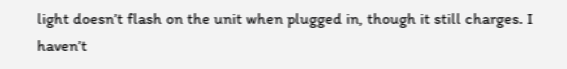light doesn’t flash on the unit when plugged in, though it still charges. I haven’t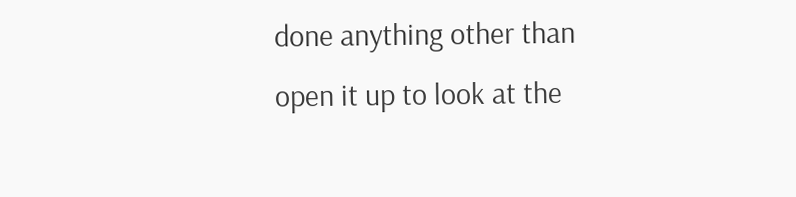done anything other than open it up to look at the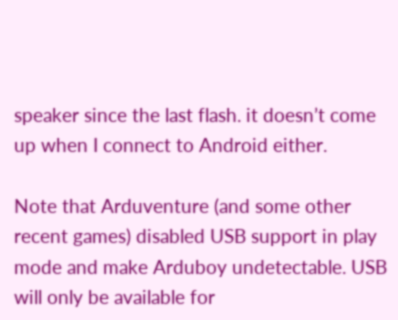speaker since the last flash. it doesn’t come up when I connect to Android either.

Note that Arduventure (and some other recent games) disabled USB support in play mode and make Arduboy undetectable. USB will only be available for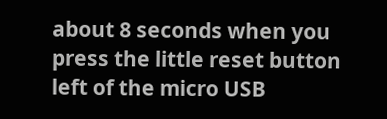about 8 seconds when you press the little reset button left of the micro USB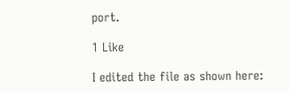port.

1 Like

I edited the file as shown here: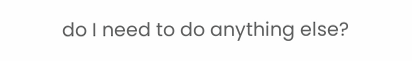do I need to do anything else?